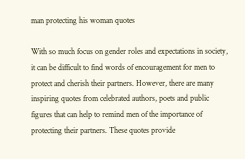man protecting his woman quotes

With so much focus on gender roles and expectations in society, it can be difficult to find words of encouragement for men to protect and cherish their partners. However, there are many inspiring quotes from celebrated authors, poets and public figures that can help to remind men of the importance of protecting their partners. These quotes provide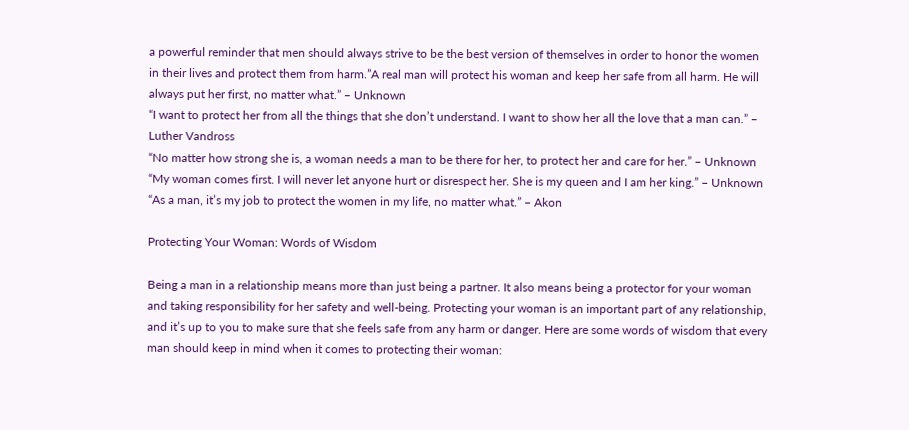a powerful reminder that men should always strive to be the best version of themselves in order to honor the women in their lives and protect them from harm.”A real man will protect his woman and keep her safe from all harm. He will always put her first, no matter what.” – Unknown
“I want to protect her from all the things that she don’t understand. I want to show her all the love that a man can.” – Luther Vandross
“No matter how strong she is, a woman needs a man to be there for her, to protect her and care for her.” – Unknown
“My woman comes first. I will never let anyone hurt or disrespect her. She is my queen and I am her king.” – Unknown
“As a man, it’s my job to protect the women in my life, no matter what.” – Akon

Protecting Your Woman: Words of Wisdom

Being a man in a relationship means more than just being a partner. It also means being a protector for your woman and taking responsibility for her safety and well-being. Protecting your woman is an important part of any relationship, and it’s up to you to make sure that she feels safe from any harm or danger. Here are some words of wisdom that every man should keep in mind when it comes to protecting their woman: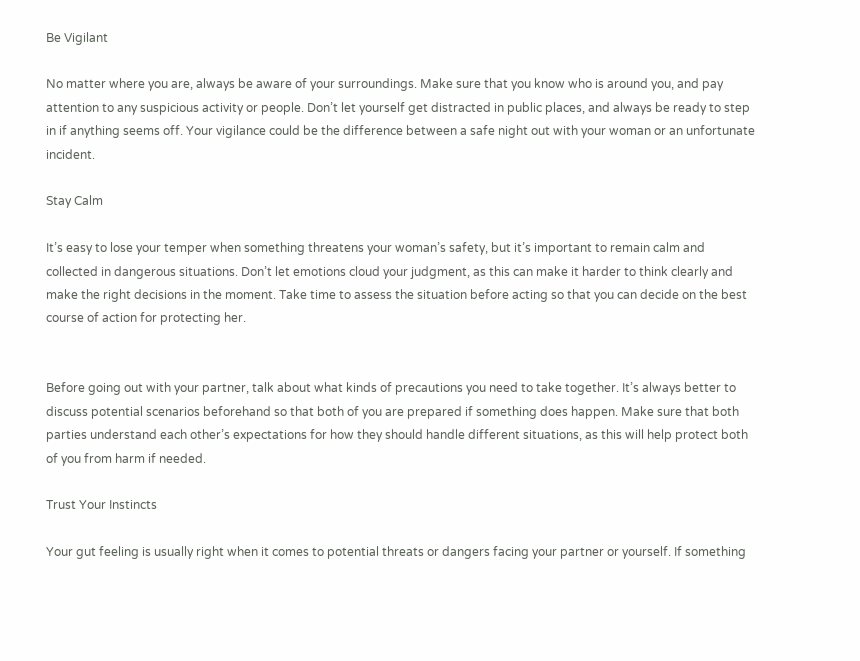Be Vigilant

No matter where you are, always be aware of your surroundings. Make sure that you know who is around you, and pay attention to any suspicious activity or people. Don’t let yourself get distracted in public places, and always be ready to step in if anything seems off. Your vigilance could be the difference between a safe night out with your woman or an unfortunate incident.

Stay Calm

It’s easy to lose your temper when something threatens your woman’s safety, but it’s important to remain calm and collected in dangerous situations. Don’t let emotions cloud your judgment, as this can make it harder to think clearly and make the right decisions in the moment. Take time to assess the situation before acting so that you can decide on the best course of action for protecting her.


Before going out with your partner, talk about what kinds of precautions you need to take together. It’s always better to discuss potential scenarios beforehand so that both of you are prepared if something does happen. Make sure that both parties understand each other’s expectations for how they should handle different situations, as this will help protect both of you from harm if needed.

Trust Your Instincts

Your gut feeling is usually right when it comes to potential threats or dangers facing your partner or yourself. If something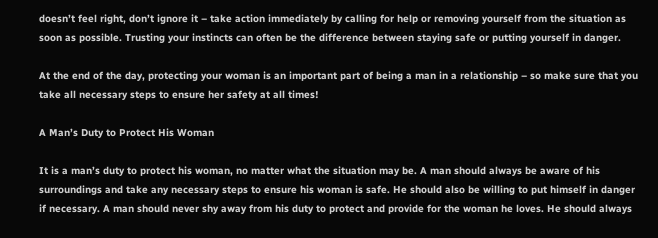doesn’t feel right, don’t ignore it – take action immediately by calling for help or removing yourself from the situation as soon as possible. Trusting your instincts can often be the difference between staying safe or putting yourself in danger.

At the end of the day, protecting your woman is an important part of being a man in a relationship – so make sure that you take all necessary steps to ensure her safety at all times!

A Man’s Duty to Protect His Woman

It is a man’s duty to protect his woman, no matter what the situation may be. A man should always be aware of his surroundings and take any necessary steps to ensure his woman is safe. He should also be willing to put himself in danger if necessary. A man should never shy away from his duty to protect and provide for the woman he loves. He should always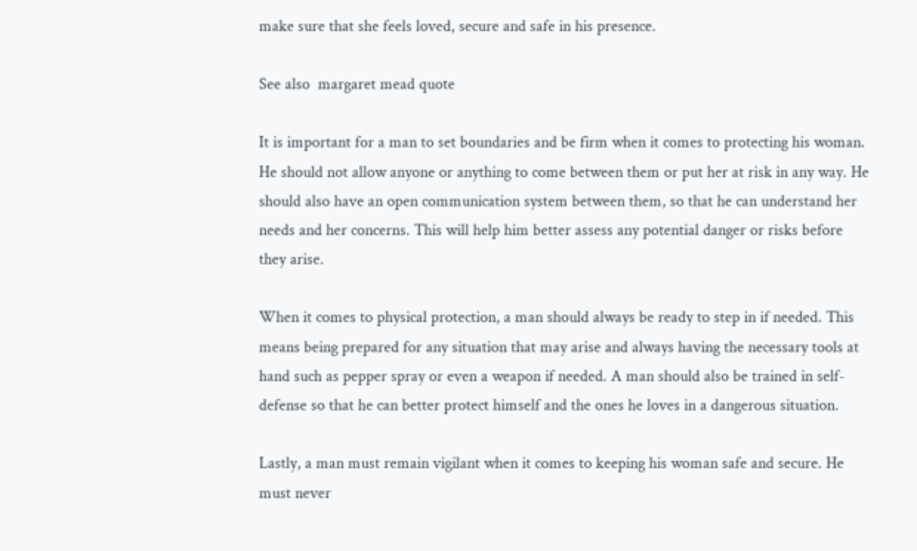make sure that she feels loved, secure and safe in his presence.

See also  margaret mead quote

It is important for a man to set boundaries and be firm when it comes to protecting his woman. He should not allow anyone or anything to come between them or put her at risk in any way. He should also have an open communication system between them, so that he can understand her needs and her concerns. This will help him better assess any potential danger or risks before they arise.

When it comes to physical protection, a man should always be ready to step in if needed. This means being prepared for any situation that may arise and always having the necessary tools at hand such as pepper spray or even a weapon if needed. A man should also be trained in self-defense so that he can better protect himself and the ones he loves in a dangerous situation.

Lastly, a man must remain vigilant when it comes to keeping his woman safe and secure. He must never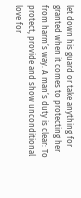let down his guard or take anything for granted when it comes to protecting her from harm’s way. A man’s duty is clear: To protect, provide and show unconditional love for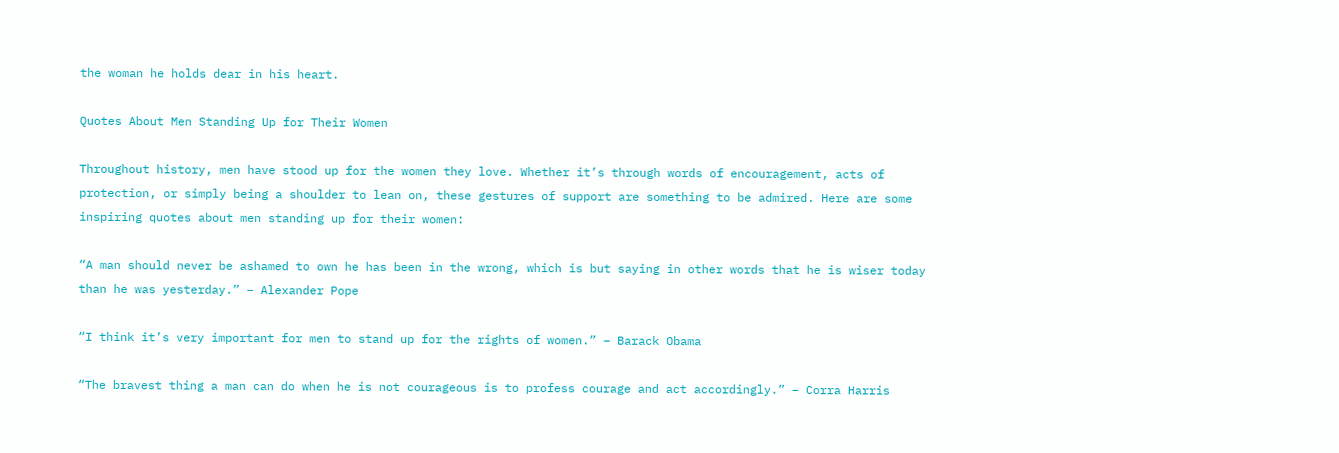the woman he holds dear in his heart.

Quotes About Men Standing Up for Their Women

Throughout history, men have stood up for the women they love. Whether it’s through words of encouragement, acts of protection, or simply being a shoulder to lean on, these gestures of support are something to be admired. Here are some inspiring quotes about men standing up for their women:

“A man should never be ashamed to own he has been in the wrong, which is but saying in other words that he is wiser today than he was yesterday.” – Alexander Pope

“I think it’s very important for men to stand up for the rights of women.” – Barack Obama

“The bravest thing a man can do when he is not courageous is to profess courage and act accordingly.” – Corra Harris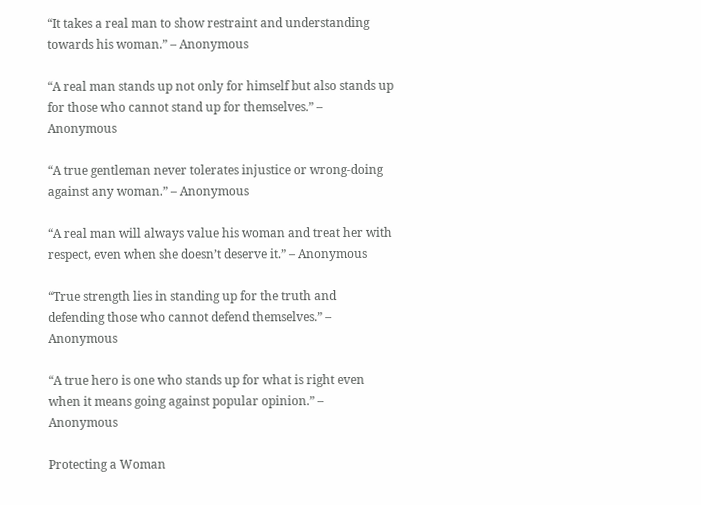“It takes a real man to show restraint and understanding towards his woman.” – Anonymous

“A real man stands up not only for himself but also stands up for those who cannot stand up for themselves.” – Anonymous

“A true gentleman never tolerates injustice or wrong-doing against any woman.” – Anonymous

“A real man will always value his woman and treat her with respect, even when she doesn’t deserve it.” – Anonymous

“True strength lies in standing up for the truth and defending those who cannot defend themselves.” – Anonymous

“A true hero is one who stands up for what is right even when it means going against popular opinion.” – Anonymous

Protecting a Woman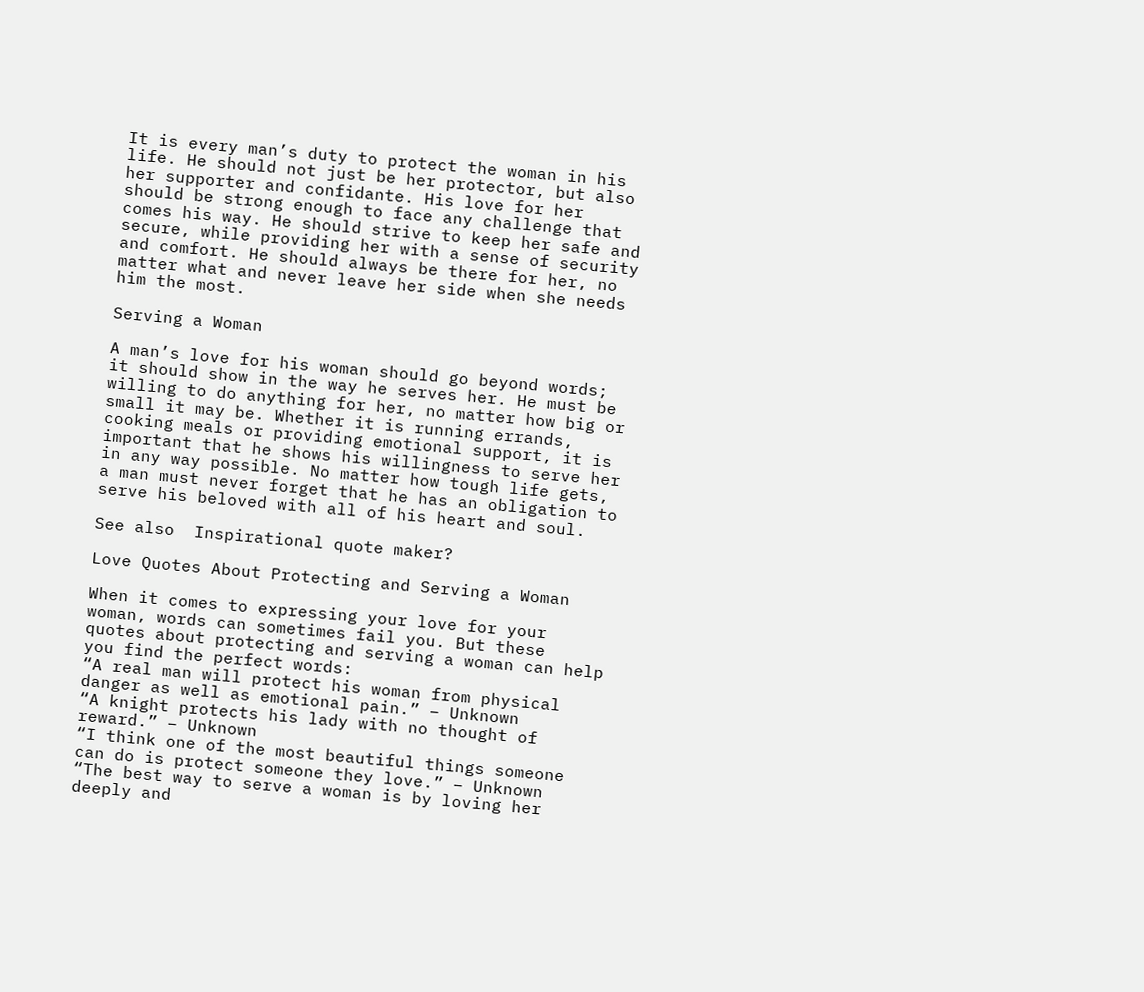It is every man’s duty to protect the woman in his life. He should not just be her protector, but also her supporter and confidante. His love for her should be strong enough to face any challenge that comes his way. He should strive to keep her safe and secure, while providing her with a sense of security and comfort. He should always be there for her, no matter what and never leave her side when she needs him the most.

Serving a Woman

A man’s love for his woman should go beyond words; it should show in the way he serves her. He must be willing to do anything for her, no matter how big or small it may be. Whether it is running errands, cooking meals or providing emotional support, it is important that he shows his willingness to serve her in any way possible. No matter how tough life gets, a man must never forget that he has an obligation to serve his beloved with all of his heart and soul.

See also  Inspirational quote maker?

Love Quotes About Protecting and Serving a Woman

When it comes to expressing your love for your woman, words can sometimes fail you. But these quotes about protecting and serving a woman can help you find the perfect words:
“A real man will protect his woman from physical danger as well as emotional pain.” – Unknown
“A knight protects his lady with no thought of reward.” – Unknown
“I think one of the most beautiful things someone can do is protect someone they love.” – Unknown
“The best way to serve a woman is by loving her deeply and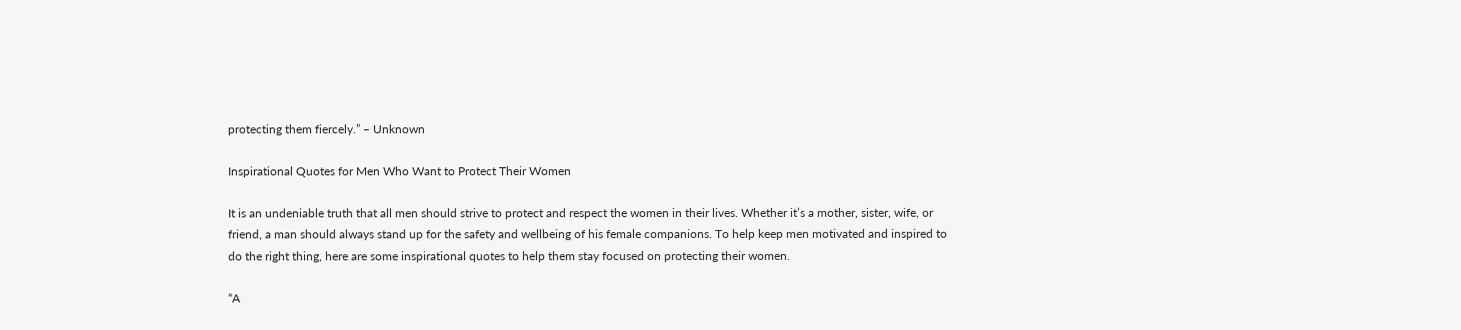protecting them fiercely.” – Unknown

Inspirational Quotes for Men Who Want to Protect Their Women

It is an undeniable truth that all men should strive to protect and respect the women in their lives. Whether it’s a mother, sister, wife, or friend, a man should always stand up for the safety and wellbeing of his female companions. To help keep men motivated and inspired to do the right thing, here are some inspirational quotes to help them stay focused on protecting their women.

“A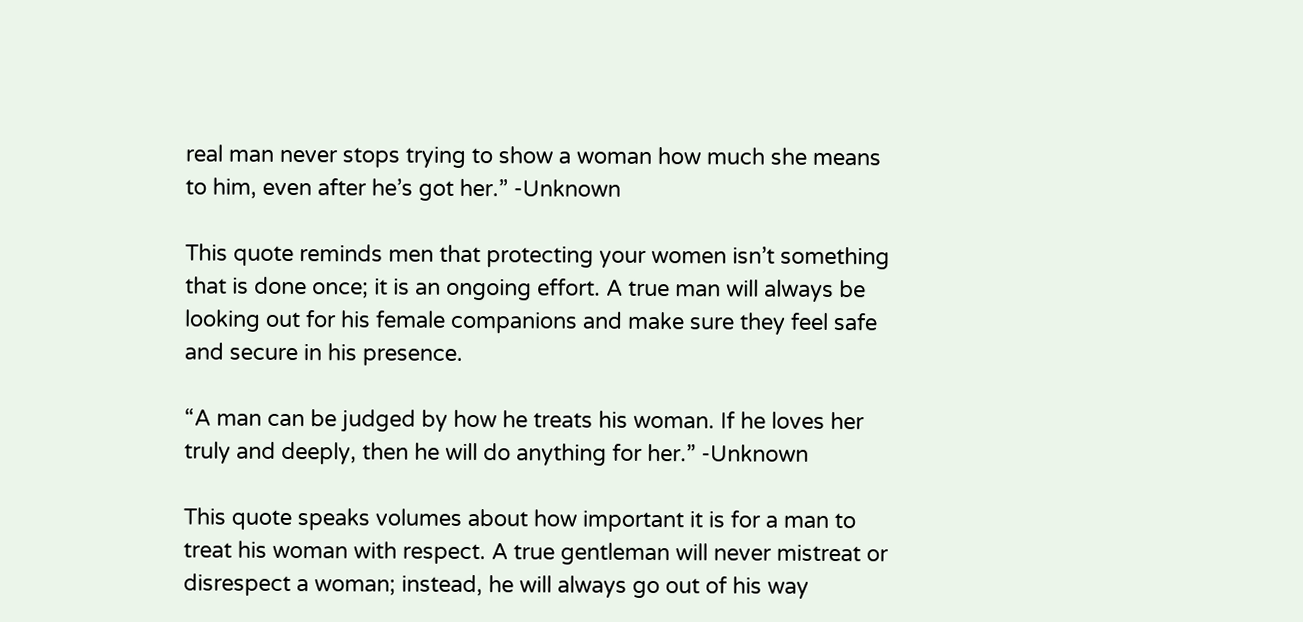real man never stops trying to show a woman how much she means to him, even after he’s got her.” -Unknown

This quote reminds men that protecting your women isn’t something that is done once; it is an ongoing effort. A true man will always be looking out for his female companions and make sure they feel safe and secure in his presence.

“A man can be judged by how he treats his woman. If he loves her truly and deeply, then he will do anything for her.” -Unknown

This quote speaks volumes about how important it is for a man to treat his woman with respect. A true gentleman will never mistreat or disrespect a woman; instead, he will always go out of his way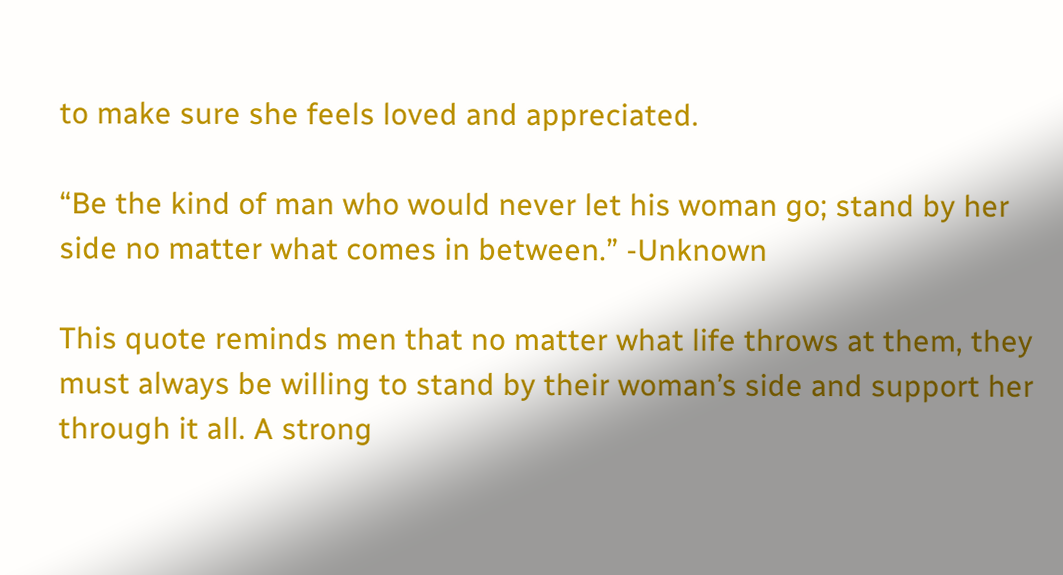to make sure she feels loved and appreciated.

“Be the kind of man who would never let his woman go; stand by her side no matter what comes in between.” -Unknown

This quote reminds men that no matter what life throws at them, they must always be willing to stand by their woman’s side and support her through it all. A strong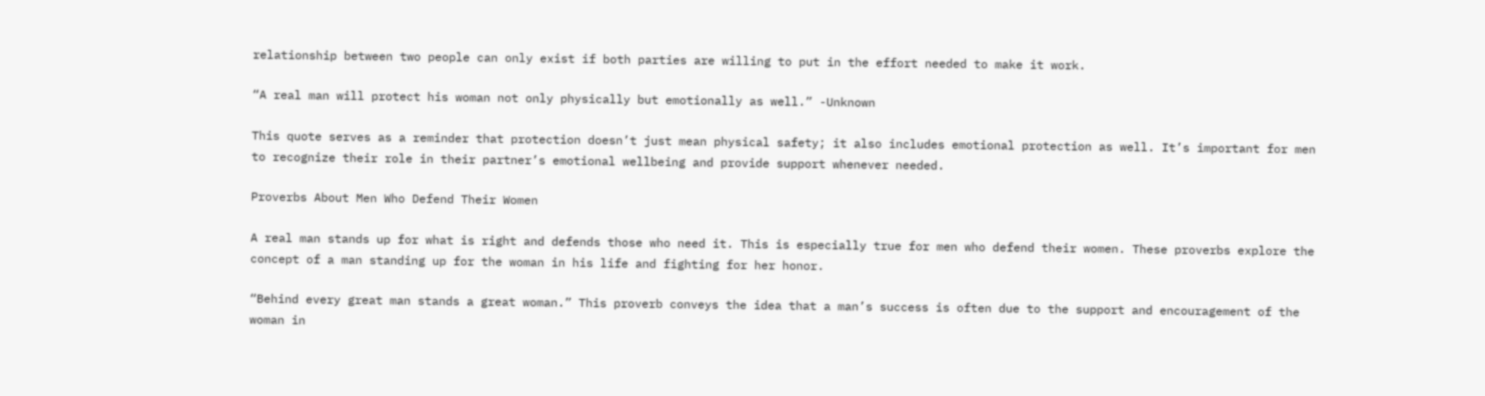relationship between two people can only exist if both parties are willing to put in the effort needed to make it work.

“A real man will protect his woman not only physically but emotionally as well.” -Unknown

This quote serves as a reminder that protection doesn’t just mean physical safety; it also includes emotional protection as well. It’s important for men to recognize their role in their partner’s emotional wellbeing and provide support whenever needed.

Proverbs About Men Who Defend Their Women

A real man stands up for what is right and defends those who need it. This is especially true for men who defend their women. These proverbs explore the concept of a man standing up for the woman in his life and fighting for her honor.

“Behind every great man stands a great woman.” This proverb conveys the idea that a man’s success is often due to the support and encouragement of the woman in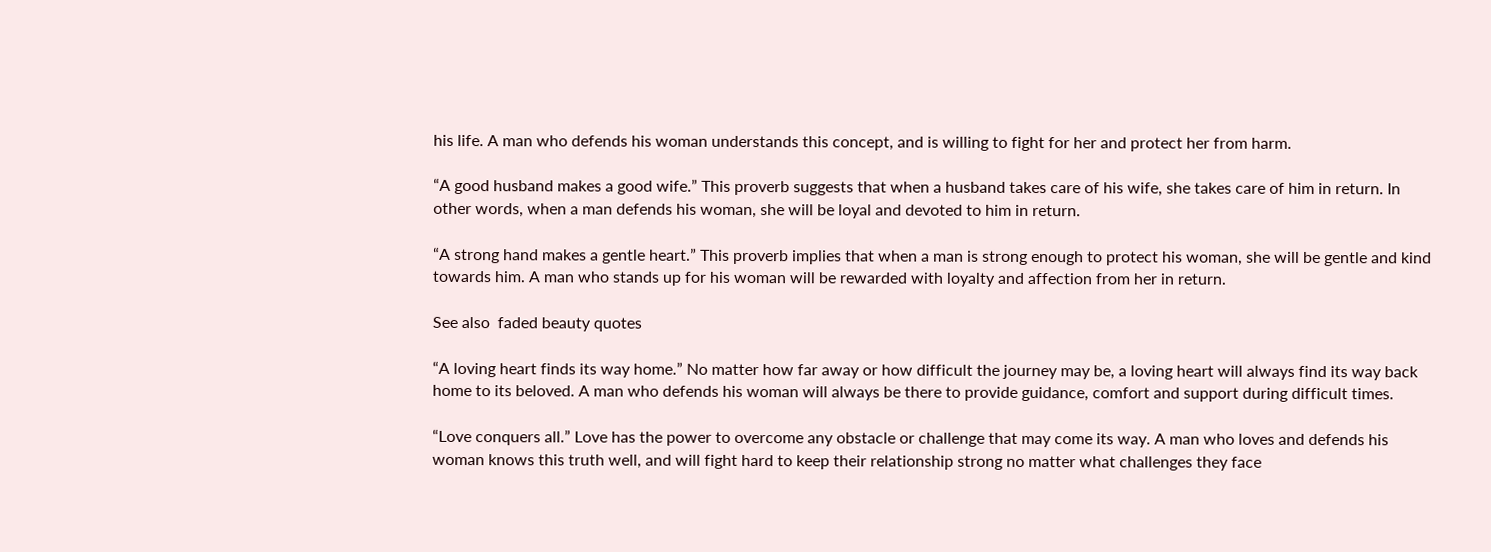his life. A man who defends his woman understands this concept, and is willing to fight for her and protect her from harm.

“A good husband makes a good wife.” This proverb suggests that when a husband takes care of his wife, she takes care of him in return. In other words, when a man defends his woman, she will be loyal and devoted to him in return.

“A strong hand makes a gentle heart.” This proverb implies that when a man is strong enough to protect his woman, she will be gentle and kind towards him. A man who stands up for his woman will be rewarded with loyalty and affection from her in return.

See also  faded beauty quotes

“A loving heart finds its way home.” No matter how far away or how difficult the journey may be, a loving heart will always find its way back home to its beloved. A man who defends his woman will always be there to provide guidance, comfort and support during difficult times.

“Love conquers all.” Love has the power to overcome any obstacle or challenge that may come its way. A man who loves and defends his woman knows this truth well, and will fight hard to keep their relationship strong no matter what challenges they face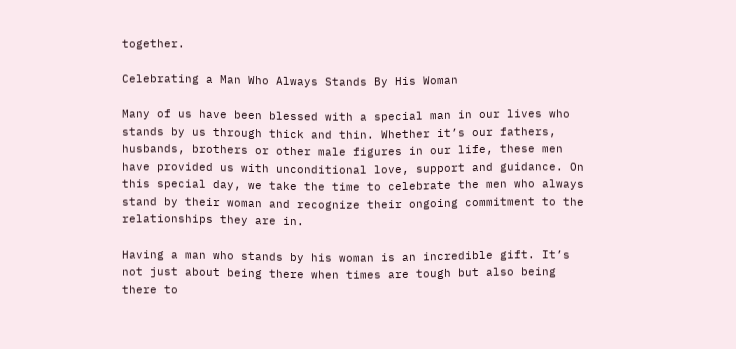together.

Celebrating a Man Who Always Stands By His Woman

Many of us have been blessed with a special man in our lives who stands by us through thick and thin. Whether it’s our fathers, husbands, brothers or other male figures in our life, these men have provided us with unconditional love, support and guidance. On this special day, we take the time to celebrate the men who always stand by their woman and recognize their ongoing commitment to the relationships they are in.

Having a man who stands by his woman is an incredible gift. It’s not just about being there when times are tough but also being there to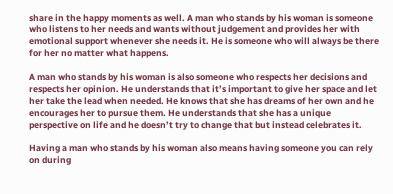share in the happy moments as well. A man who stands by his woman is someone who listens to her needs and wants without judgement and provides her with emotional support whenever she needs it. He is someone who will always be there for her no matter what happens.

A man who stands by his woman is also someone who respects her decisions and respects her opinion. He understands that it’s important to give her space and let her take the lead when needed. He knows that she has dreams of her own and he encourages her to pursue them. He understands that she has a unique perspective on life and he doesn’t try to change that but instead celebrates it.

Having a man who stands by his woman also means having someone you can rely on during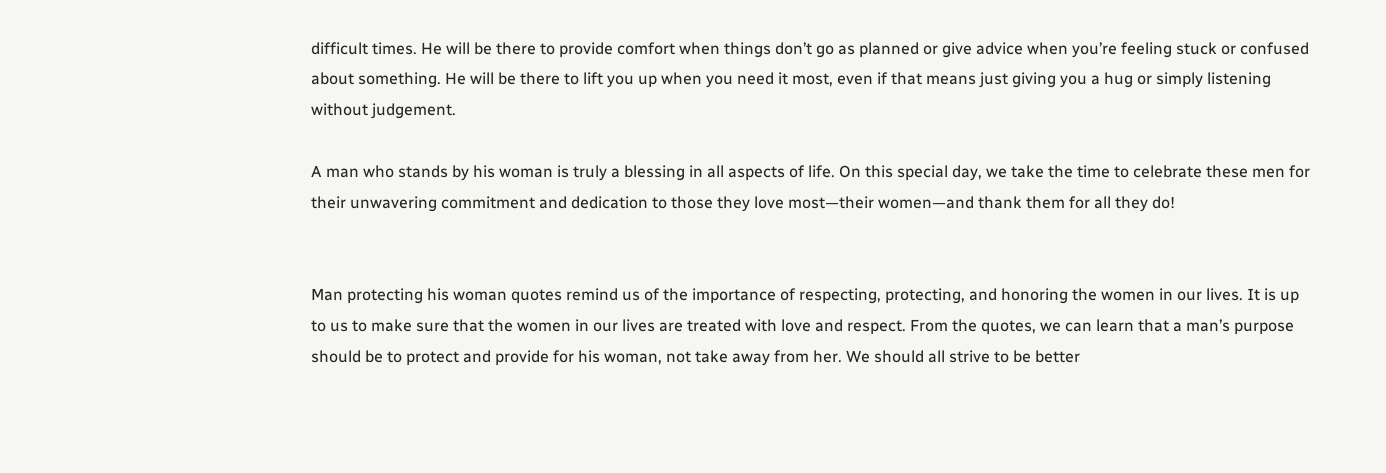difficult times. He will be there to provide comfort when things don’t go as planned or give advice when you’re feeling stuck or confused about something. He will be there to lift you up when you need it most, even if that means just giving you a hug or simply listening without judgement.

A man who stands by his woman is truly a blessing in all aspects of life. On this special day, we take the time to celebrate these men for their unwavering commitment and dedication to those they love most—their women—and thank them for all they do!


Man protecting his woman quotes remind us of the importance of respecting, protecting, and honoring the women in our lives. It is up to us to make sure that the women in our lives are treated with love and respect. From the quotes, we can learn that a man’s purpose should be to protect and provide for his woman, not take away from her. We should all strive to be better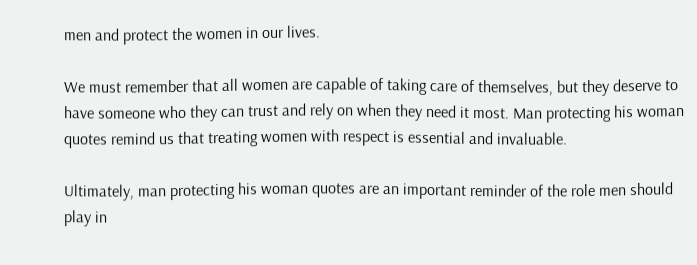men and protect the women in our lives.

We must remember that all women are capable of taking care of themselves, but they deserve to have someone who they can trust and rely on when they need it most. Man protecting his woman quotes remind us that treating women with respect is essential and invaluable.

Ultimately, man protecting his woman quotes are an important reminder of the role men should play in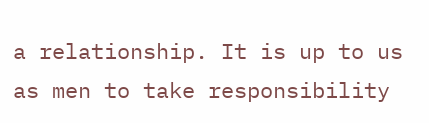a relationship. It is up to us as men to take responsibility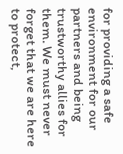for providing a safe environment for our partners and being trustworthy allies for them. We must never forget that we are here to protect,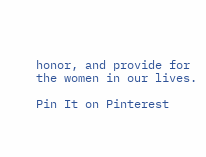honor, and provide for the women in our lives.

Pin It on Pinterest